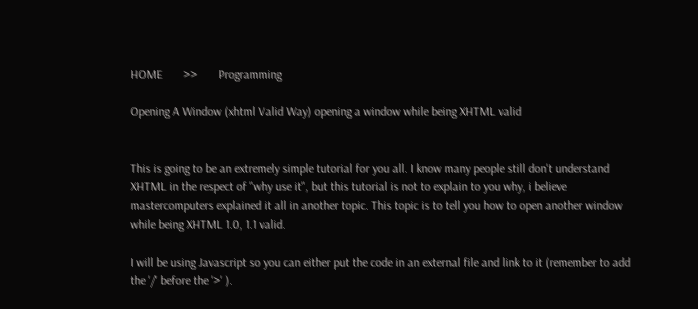HOME       >>       Programming

Opening A Window (xhtml Valid Way) opening a window while being XHTML valid


This is going to be an extremely simple tutorial for you all. I know many people still don't understand XHTML in the respect of "why use it", but this tutorial is not to explain to you why, i believe mastercomputers explained it all in another topic. This topic is to tell you how to open another window while being XHTML 1.0, 1.1 valid.

I will be using Javascript so you can either put the code in an external file and link to it (remember to add the '/' before the '>' ).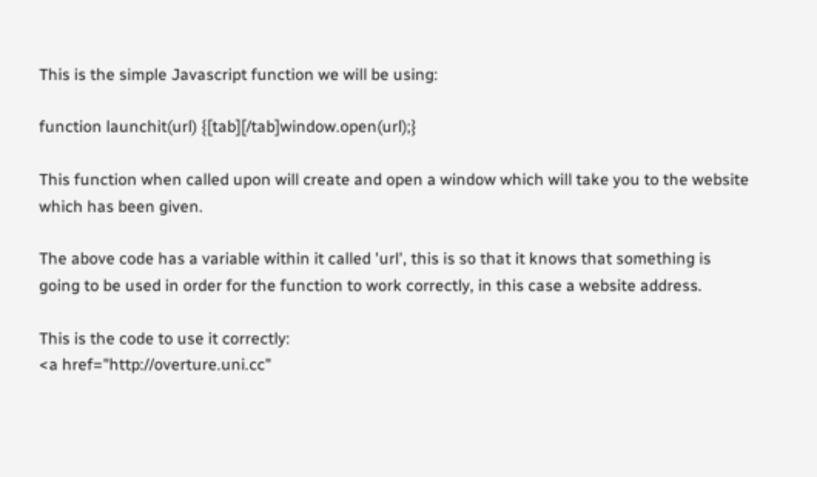This is the simple Javascript function we will be using:

function launchit(url) {[tab][/tab]window.open(url);}

This function when called upon will create and open a window which will take you to the website which has been given.

The above code has a variable within it called 'url', this is so that it knows that something is going to be used in order for the function to work correctly, in this case a website address.

This is the code to use it correctly:
<a href="http://overture.uni.cc"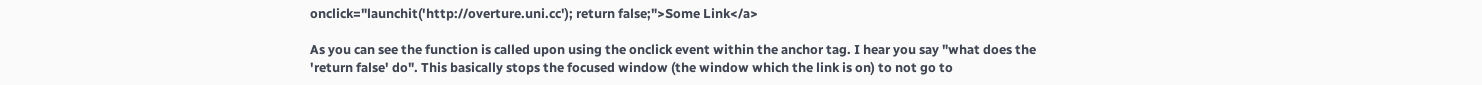onclick="launchit('http://overture.uni.cc'); return false;">Some Link</a>

As you can see the function is called upon using the onclick event within the anchor tag. I hear you say "what does the 'return false' do". This basically stops the focused window (the window which the link is on) to not go to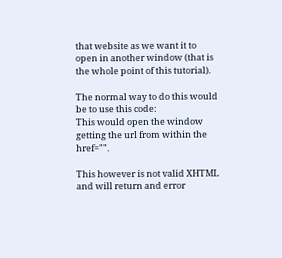that website as we want it to open in another window (that is the whole point of this tutorial).

The normal way to do this would be to use this code:
This would open the window getting the url from within the href="".

This however is not valid XHTML and will return and error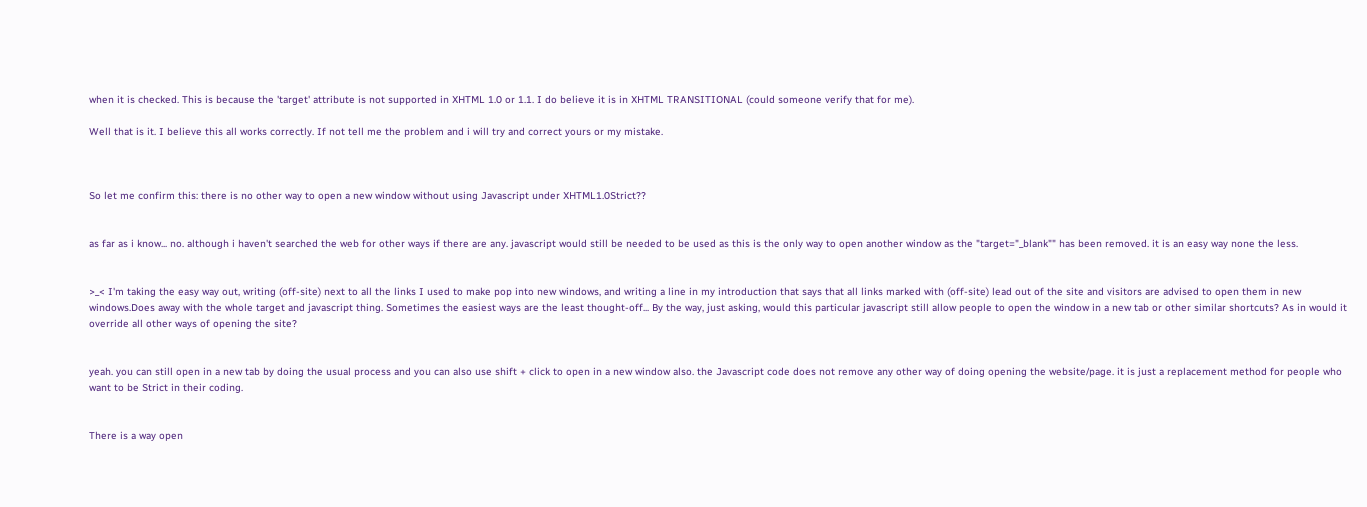when it is checked. This is because the 'target' attribute is not supported in XHTML 1.0 or 1.1. I do believe it is in XHTML TRANSITIONAL (could someone verify that for me).

Well that is it. I believe this all works correctly. If not tell me the problem and i will try and correct yours or my mistake.



So let me confirm this: there is no other way to open a new window without using Javascript under XHTML1.0Strict??


as far as i know... no. although i haven't searched the web for other ways if there are any. javascript would still be needed to be used as this is the only way to open another window as the "target="_blank"" has been removed. it is an easy way none the less.


>_< I'm taking the easy way out, writing (off-site) next to all the links I used to make pop into new windows, and writing a line in my introduction that says that all links marked with (off-site) lead out of the site and visitors are advised to open them in new windows.Does away with the whole target and javascript thing. Sometimes the easiest ways are the least thought-off... By the way, just asking, would this particular javascript still allow people to open the window in a new tab or other similar shortcuts? As in would it override all other ways of opening the site?


yeah. you can still open in a new tab by doing the usual process and you can also use shift + click to open in a new window also. the Javascript code does not remove any other way of doing opening the website/page. it is just a replacement method for people who want to be Strict in their coding.


There is a way open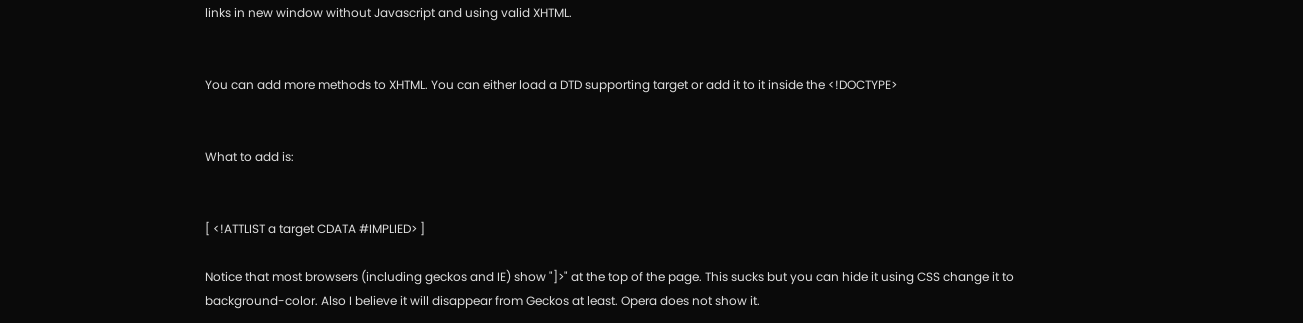links in new window without Javascript and using valid XHTML.


You can add more methods to XHTML. You can either load a DTD supporting target or add it to it inside the <!DOCTYPE>


What to add is:


[ <!ATTLIST a target CDATA #IMPLIED> ]

Notice that most browsers (including geckos and IE) show "]>" at the top of the page. This sucks but you can hide it using CSS change it to background-color. Also I believe it will disappear from Geckos at least. Opera does not show it.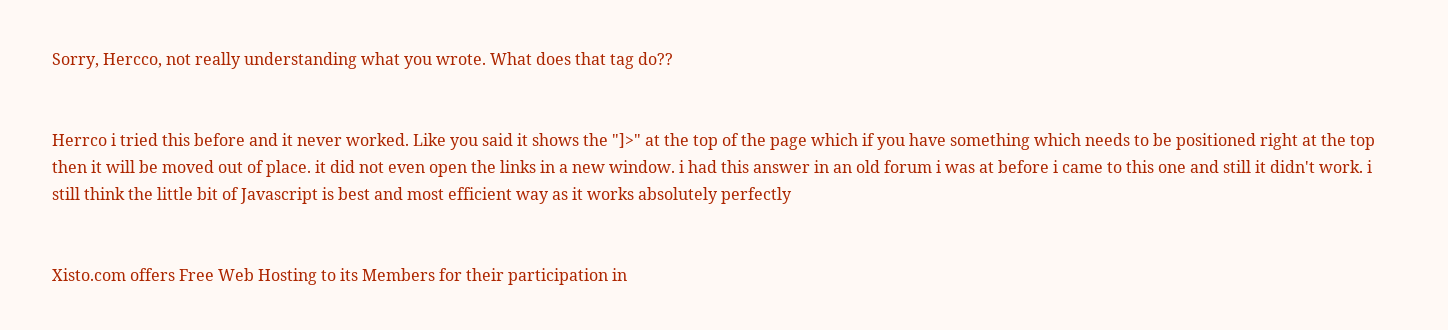Sorry, Hercco, not really understanding what you wrote. What does that tag do??


Herrco i tried this before and it never worked. Like you said it shows the "]>" at the top of the page which if you have something which needs to be positioned right at the top then it will be moved out of place. it did not even open the links in a new window. i had this answer in an old forum i was at before i came to this one and still it didn't work. i still think the little bit of Javascript is best and most efficient way as it works absolutely perfectly


Xisto.com offers Free Web Hosting to its Members for their participation in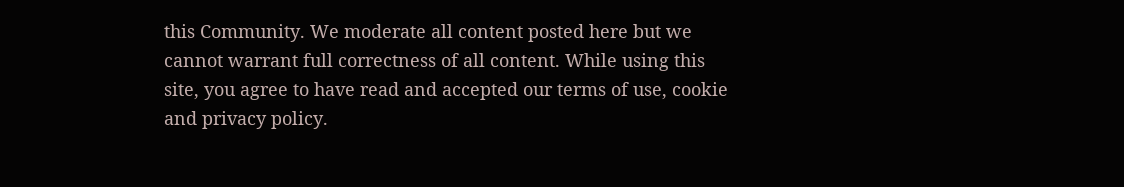this Community. We moderate all content posted here but we cannot warrant full correctness of all content. While using this site, you agree to have read and accepted our terms of use, cookie and privacy policy.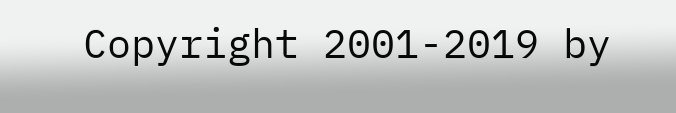Copyright 2001-2019 by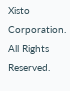Xisto Corporation. All Rights Reserved.